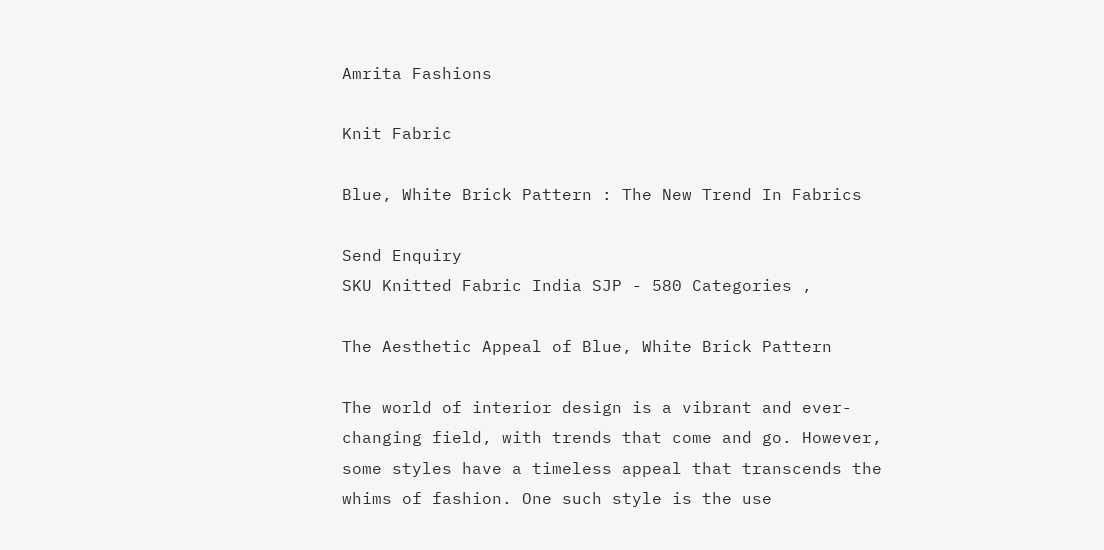Amrita Fashions

Knit Fabric

Blue, White Brick Pattern : The New Trend In Fabrics

Send Enquiry
SKU Knitted Fabric India SJP - 580 Categories ,

The Aesthetic Appeal of Blue, White Brick Pattern

The world of interior design is a vibrant and ever-changing field, with trends that come and go. However, some styles have a timeless appeal that transcends the whims of fashion. One such style is the use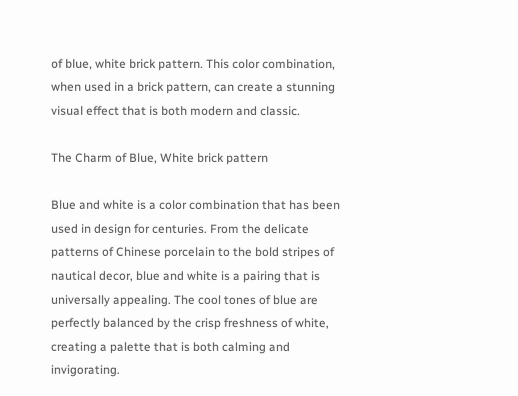of blue, white brick pattern. This color combination, when used in a brick pattern, can create a stunning visual effect that is both modern and classic.

The Charm of Blue, White brick pattern

Blue and white is a color combination that has been used in design for centuries. From the delicate patterns of Chinese porcelain to the bold stripes of nautical decor, blue and white is a pairing that is universally appealing. The cool tones of blue are perfectly balanced by the crisp freshness of white, creating a palette that is both calming and invigorating.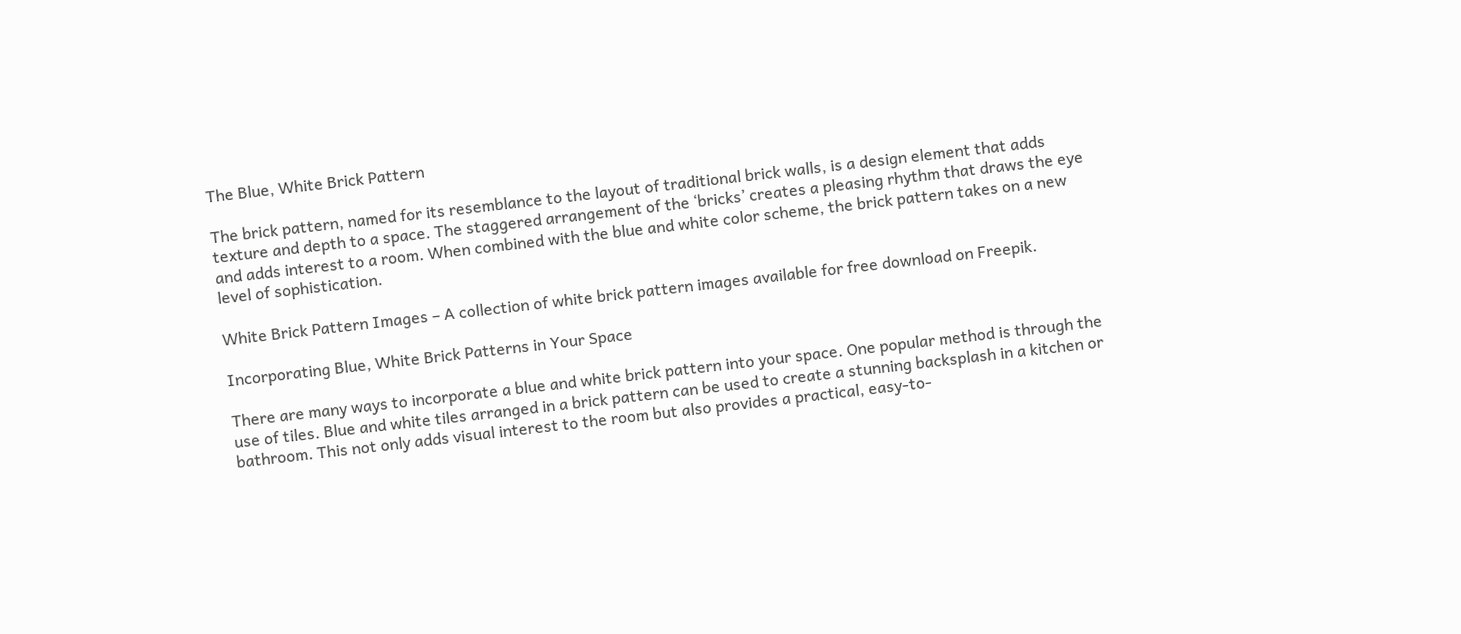The Blue, White Brick Pattern

The brick pattern, named for its resemblance to the layout of traditional brick walls, is a design element that adds texture and depth to a space. The staggered arrangement of the ‘bricks’ creates a pleasing rhythm that draws the eye and adds interest to a room. When combined with the blue and white color scheme, the brick pattern takes on a new level of sophistication.

White Brick Pattern Images – A collection of white brick pattern images available for free download on Freepik.

Incorporating Blue, White Brick Patterns in Your Space

There are many ways to incorporate a blue and white brick pattern into your space. One popular method is through the use of tiles. Blue and white tiles arranged in a brick pattern can be used to create a stunning backsplash in a kitchen or bathroom. This not only adds visual interest to the room but also provides a practical, easy-to-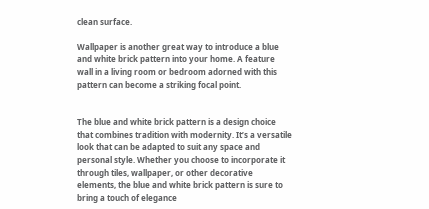clean surface.

Wallpaper is another great way to introduce a blue and white brick pattern into your home. A feature wall in a living room or bedroom adorned with this pattern can become a striking focal point.


The blue and white brick pattern is a design choice that combines tradition with modernity. It’s a versatile look that can be adapted to suit any space and personal style. Whether you choose to incorporate it through tiles, wallpaper, or other decorative elements, the blue and white brick pattern is sure to bring a touch of elegance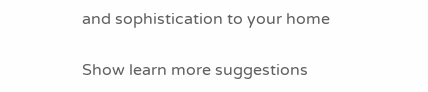and sophistication to your home

Show learn more suggestions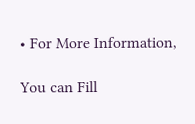• For More Information,

You can Fill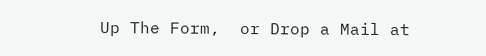Up The Form,  or Drop a Mail at